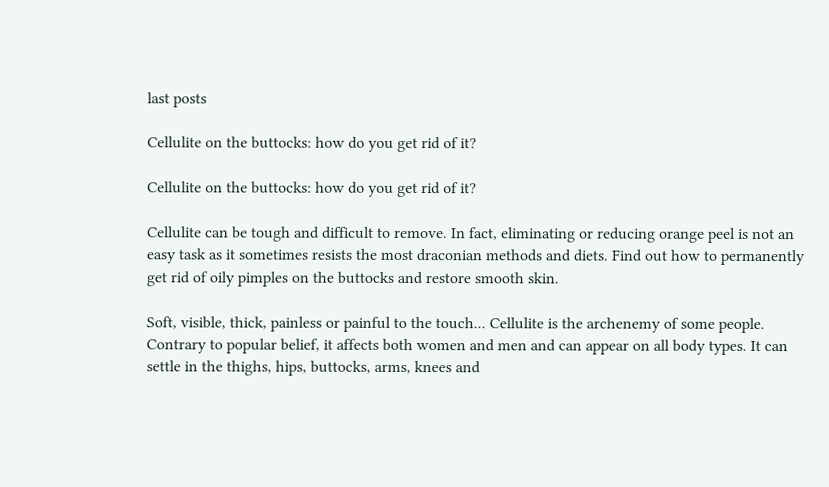last posts

Cellulite on the buttocks: how do you get rid of it?

Cellulite on the buttocks: how do you get rid of it?

Cellulite can be tough and difficult to remove. In fact, eliminating or reducing orange peel is not an easy task as it sometimes resists the most draconian methods and diets. Find out how to permanently get rid of oily pimples on the buttocks and restore smooth skin.

Soft, visible, thick, painless or painful to the touch... Cellulite is the archenemy of some people. Contrary to popular belief, it affects both women and men and can appear on all body types. It can settle in the thighs, hips, buttocks, arms, knees and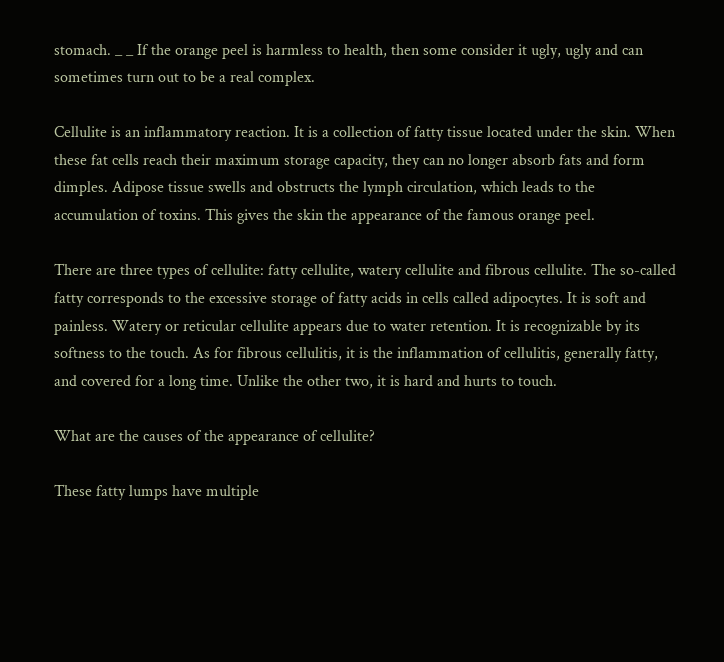stomach. _ _ If the orange peel is harmless to health, then some consider it ugly, ugly and can sometimes turn out to be a real complex.

Cellulite is an inflammatory reaction. It is a collection of fatty tissue located under the skin. When these fat cells reach their maximum storage capacity, they can no longer absorb fats and form dimples. Adipose tissue swells and obstructs the lymph circulation, which leads to the accumulation of toxins. This gives the skin the appearance of the famous orange peel.

There are three types of cellulite: fatty cellulite, watery cellulite and fibrous cellulite. The so-called fatty corresponds to the excessive storage of fatty acids in cells called adipocytes. It is soft and painless. Watery or reticular cellulite appears due to water retention. It is recognizable by its softness to the touch. As for fibrous cellulitis, it is the inflammation of cellulitis, generally fatty, and covered for a long time. Unlike the other two, it is hard and hurts to touch.

What are the causes of the appearance of cellulite?

These fatty lumps have multiple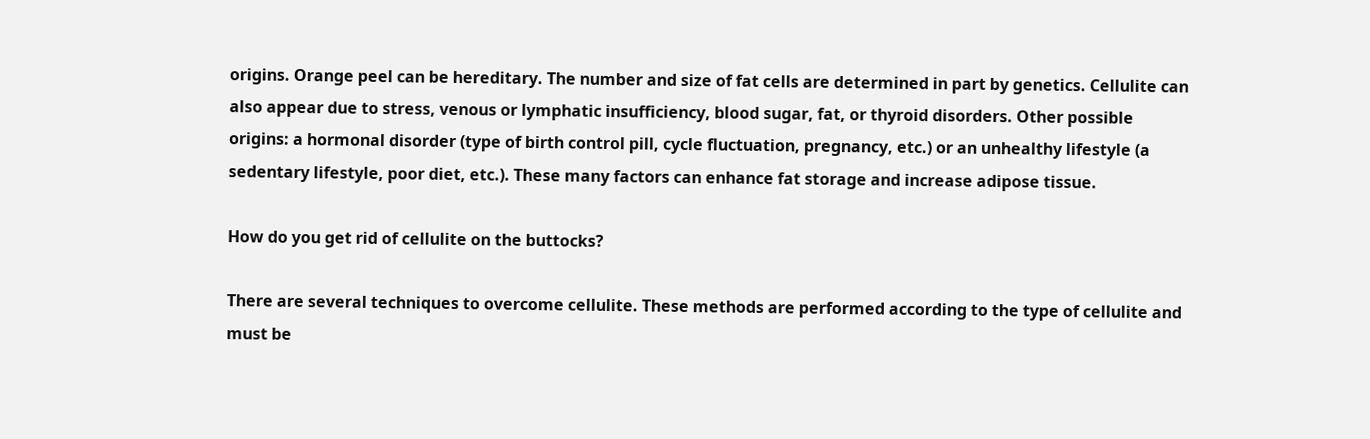origins. Orange peel can be hereditary. The number and size of fat cells are determined in part by genetics. Cellulite can also appear due to stress, venous or lymphatic insufficiency, blood sugar, fat, or thyroid disorders. Other possible origins: a hormonal disorder (type of birth control pill, cycle fluctuation, pregnancy, etc.) or an unhealthy lifestyle (a sedentary lifestyle, poor diet, etc.). These many factors can enhance fat storage and increase adipose tissue.

How do you get rid of cellulite on the buttocks?

There are several techniques to overcome cellulite. These methods are performed according to the type of cellulite and must be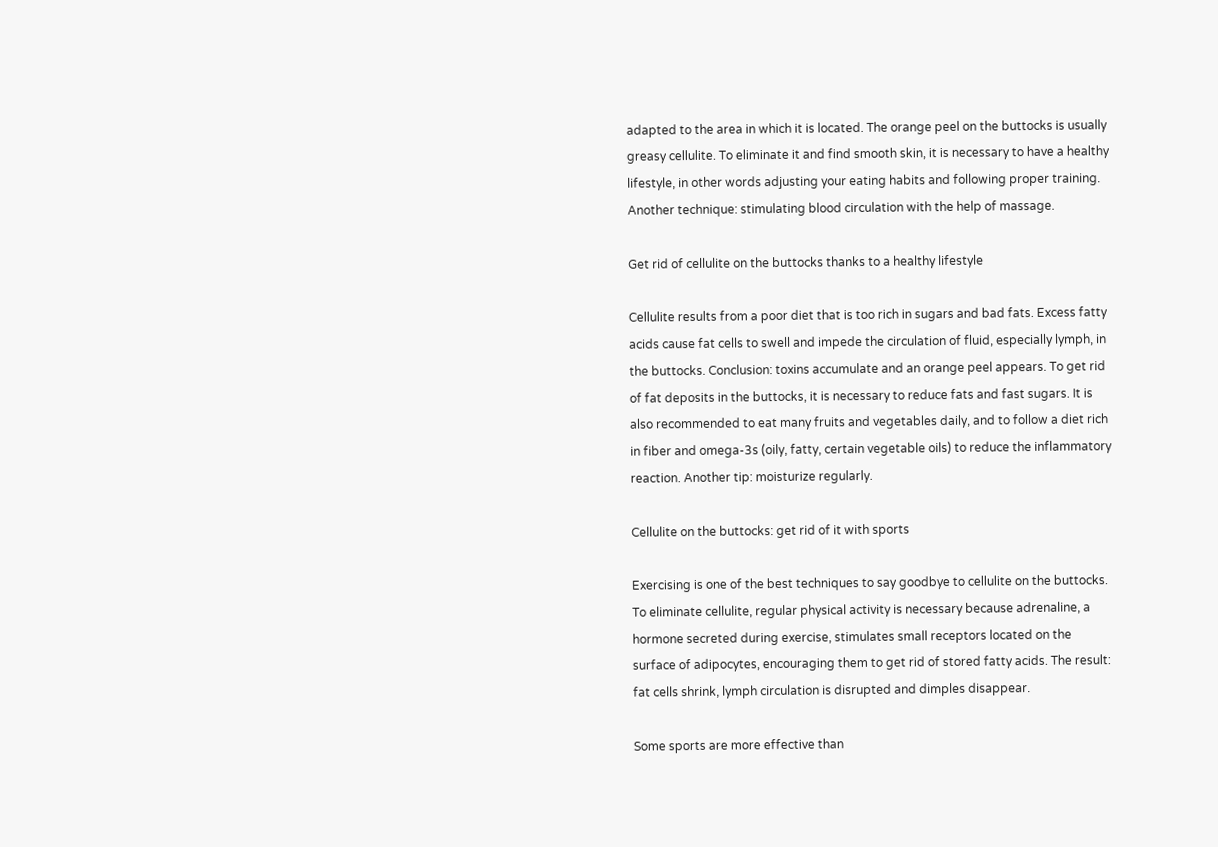adapted to the area in which it is located. The orange peel on the buttocks is usually greasy cellulite. To eliminate it and find smooth skin, it is necessary to have a healthy lifestyle, in other words adjusting your eating habits and following proper training. Another technique: stimulating blood circulation with the help of massage.

Get rid of cellulite on the buttocks thanks to a healthy lifestyle

Cellulite results from a poor diet that is too rich in sugars and bad fats. Excess fatty acids cause fat cells to swell and impede the circulation of fluid, especially lymph, in the buttocks. Conclusion: toxins accumulate and an orange peel appears. To get rid of fat deposits in the buttocks, it is necessary to reduce fats and fast sugars. It is also recommended to eat many fruits and vegetables daily, and to follow a diet rich in fiber and omega-3s (oily, fatty, certain vegetable oils) to reduce the inflammatory reaction. Another tip: moisturize regularly.

Cellulite on the buttocks: get rid of it with sports

Exercising is one of the best techniques to say goodbye to cellulite on the buttocks. To eliminate cellulite, regular physical activity is necessary because adrenaline, a hormone secreted during exercise, stimulates small receptors located on the surface of adipocytes, encouraging them to get rid of stored fatty acids. The result: fat cells shrink, lymph circulation is disrupted and dimples disappear.

Some sports are more effective than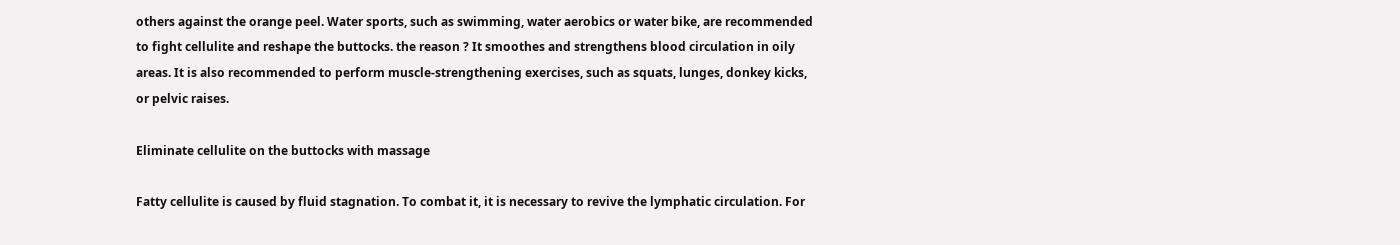others against the orange peel. Water sports, such as swimming, water aerobics or water bike, are recommended to fight cellulite and reshape the buttocks. the reason ? It smoothes and strengthens blood circulation in oily areas. It is also recommended to perform muscle-strengthening exercises, such as squats, lunges, donkey kicks, or pelvic raises.

Eliminate cellulite on the buttocks with massage

Fatty cellulite is caused by fluid stagnation. To combat it, it is necessary to revive the lymphatic circulation. For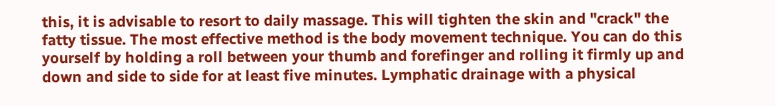this, it is advisable to resort to daily massage. This will tighten the skin and "crack" the fatty tissue. The most effective method is the body movement technique. You can do this yourself by holding a roll between your thumb and forefinger and rolling it firmly up and down and side to side for at least five minutes. Lymphatic drainage with a physical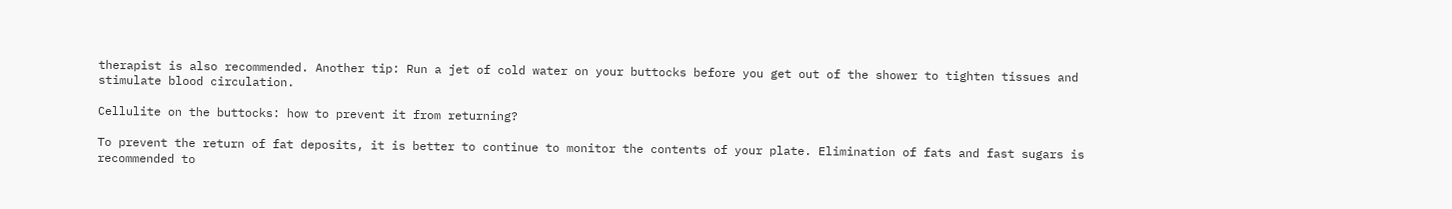therapist is also recommended. Another tip: Run a jet of cold water on your buttocks before you get out of the shower to tighten tissues and stimulate blood circulation.

Cellulite on the buttocks: how to prevent it from returning?

To prevent the return of fat deposits, it is better to continue to monitor the contents of your plate. Elimination of fats and fast sugars is recommended to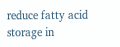reduce fatty acid storage in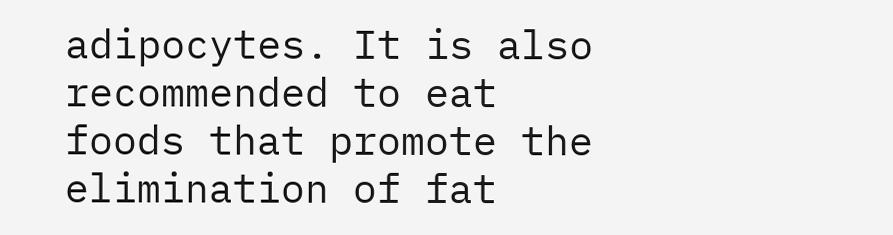adipocytes. It is also recommended to eat foods that promote the elimination of fat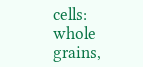cells: whole grains,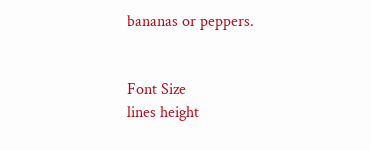bananas or peppers.


Font Size
lines height